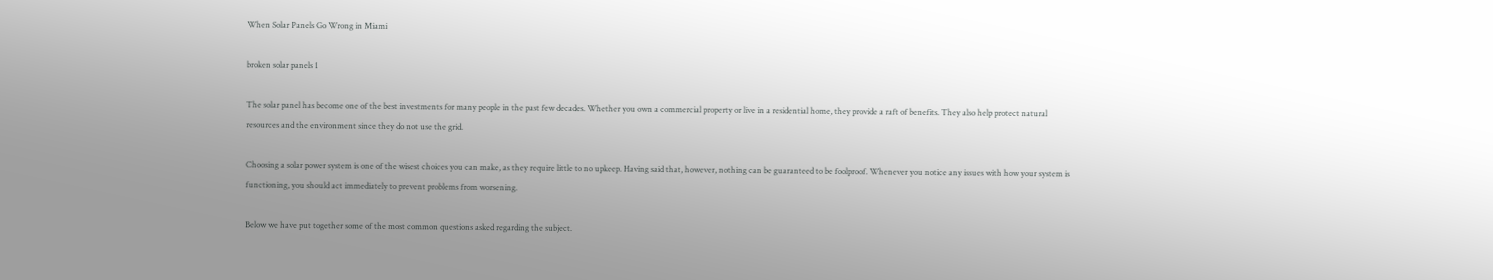When Solar Panels Go Wrong in Miami

broken solar panels 1

The solar panel has become one of the best investments for many people in the past few decades. Whether you own a commercial property or live in a residential home, they provide a raft of benefits. They also help protect natural resources and the environment since they do not use the grid.

Choosing a solar power system is one of the wisest choices you can make, as they require little to no upkeep. Having said that, however, nothing can be guaranteed to be foolproof. Whenever you notice any issues with how your system is functioning, you should act immediately to prevent problems from worsening.

Below we have put together some of the most common questions asked regarding the subject.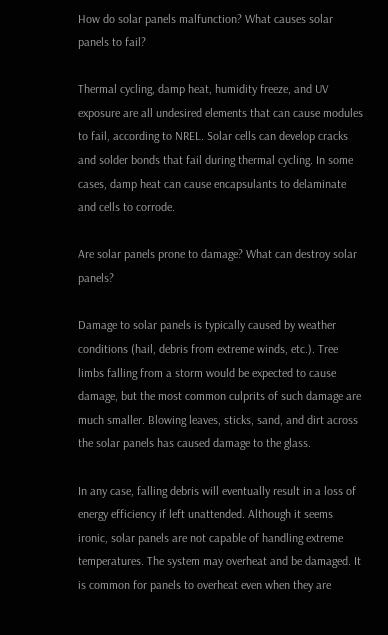How do solar panels malfunction? What causes solar panels to fail?

Thermal cycling, damp heat, humidity freeze, and UV exposure are all undesired elements that can cause modules to fail, according to NREL. Solar cells can develop cracks and solder bonds that fail during thermal cycling. In some cases, damp heat can cause encapsulants to delaminate and cells to corrode.

Are solar panels prone to damage? What can destroy solar panels?

Damage to solar panels is typically caused by weather conditions (hail, debris from extreme winds, etc.). Tree limbs falling from a storm would be expected to cause damage, but the most common culprits of such damage are much smaller. Blowing leaves, sticks, sand, and dirt across the solar panels has caused damage to the glass.

In any case, falling debris will eventually result in a loss of energy efficiency if left unattended. Although it seems ironic, solar panels are not capable of handling extreme temperatures. The system may overheat and be damaged. It is common for panels to overheat even when they are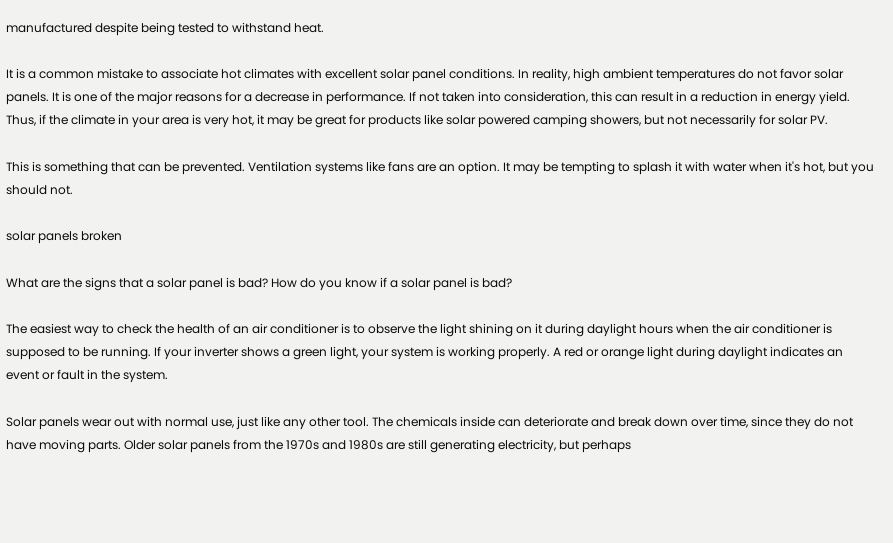manufactured despite being tested to withstand heat.

It is a common mistake to associate hot climates with excellent solar panel conditions. In reality, high ambient temperatures do not favor solar panels. It is one of the major reasons for a decrease in performance. If not taken into consideration, this can result in a reduction in energy yield. Thus, if the climate in your area is very hot, it may be great for products like solar powered camping showers, but not necessarily for solar PV.

This is something that can be prevented. Ventilation systems like fans are an option. It may be tempting to splash it with water when it's hot, but you should not.

solar panels broken

What are the signs that a solar panel is bad? How do you know if a solar panel is bad?

The easiest way to check the health of an air conditioner is to observe the light shining on it during daylight hours when the air conditioner is supposed to be running. If your inverter shows a green light, your system is working properly. A red or orange light during daylight indicates an event or fault in the system.

Solar panels wear out with normal use, just like any other tool. The chemicals inside can deteriorate and break down over time, since they do not have moving parts. Older solar panels from the 1970s and 1980s are still generating electricity, but perhaps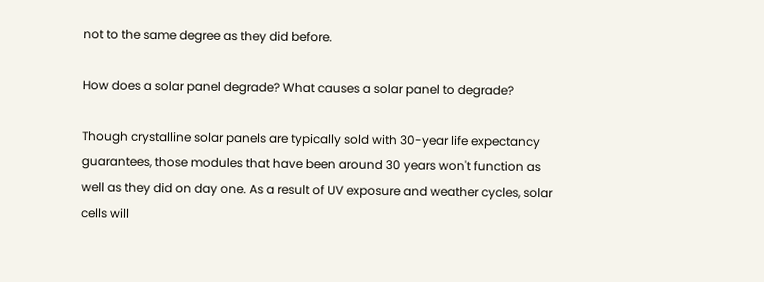not to the same degree as they did before.

How does a solar panel degrade? What causes a solar panel to degrade?

Though crystalline solar panels are typically sold with 30-year life expectancy guarantees, those modules that have been around 30 years won't function as well as they did on day one. As a result of UV exposure and weather cycles, solar cells will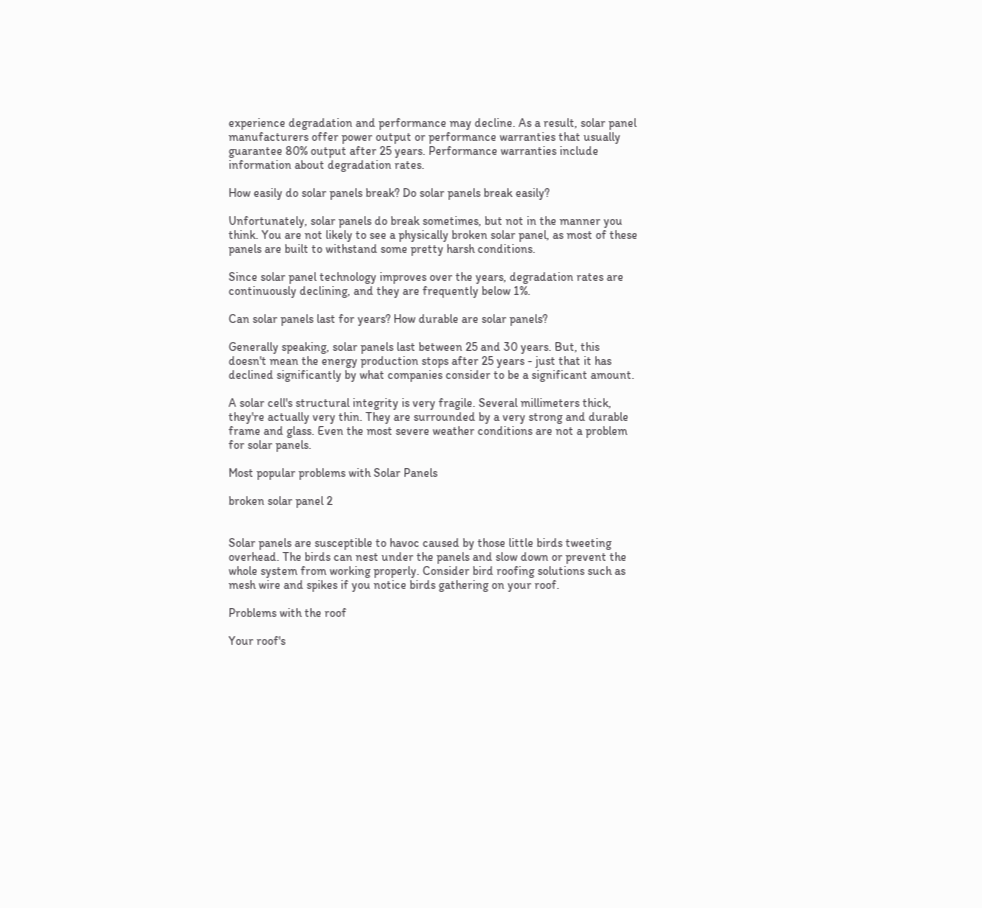experience degradation and performance may decline. As a result, solar panel manufacturers offer power output or performance warranties that usually guarantee 80% output after 25 years. Performance warranties include information about degradation rates.

How easily do solar panels break? Do solar panels break easily?

Unfortunately, solar panels do break sometimes, but not in the manner you think. You are not likely to see a physically broken solar panel, as most of these panels are built to withstand some pretty harsh conditions.

Since solar panel technology improves over the years, degradation rates are continuously declining, and they are frequently below 1%.

Can solar panels last for years? How durable are solar panels?

Generally speaking, solar panels last between 25 and 30 years. But, this doesn't mean the energy production stops after 25 years - just that it has declined significantly by what companies consider to be a significant amount.

A solar cell's structural integrity is very fragile. Several millimeters thick, they're actually very thin. They are surrounded by a very strong and durable frame and glass. Even the most severe weather conditions are not a problem for solar panels.

Most popular problems with Solar Panels

broken solar panel 2


Solar panels are susceptible to havoc caused by those little birds tweeting overhead. The birds can nest under the panels and slow down or prevent the whole system from working properly. Consider bird roofing solutions such as mesh wire and spikes if you notice birds gathering on your roof.

Problems with the roof

Your roof's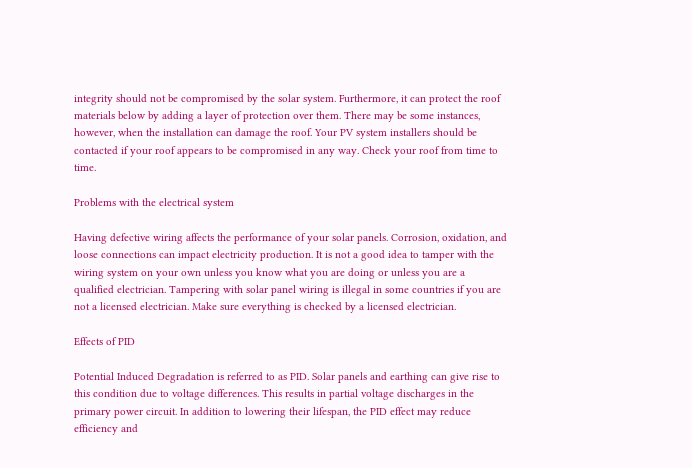integrity should not be compromised by the solar system. Furthermore, it can protect the roof materials below by adding a layer of protection over them. There may be some instances, however, when the installation can damage the roof. Your PV system installers should be contacted if your roof appears to be compromised in any way. Check your roof from time to time.

Problems with the electrical system

Having defective wiring affects the performance of your solar panels. Corrosion, oxidation, and loose connections can impact electricity production. It is not a good idea to tamper with the wiring system on your own unless you know what you are doing or unless you are a qualified electrician. Tampering with solar panel wiring is illegal in some countries if you are not a licensed electrician. Make sure everything is checked by a licensed electrician.

Effects of PID

Potential Induced Degradation is referred to as PID. Solar panels and earthing can give rise to this condition due to voltage differences. This results in partial voltage discharges in the primary power circuit. In addition to lowering their lifespan, the PID effect may reduce efficiency and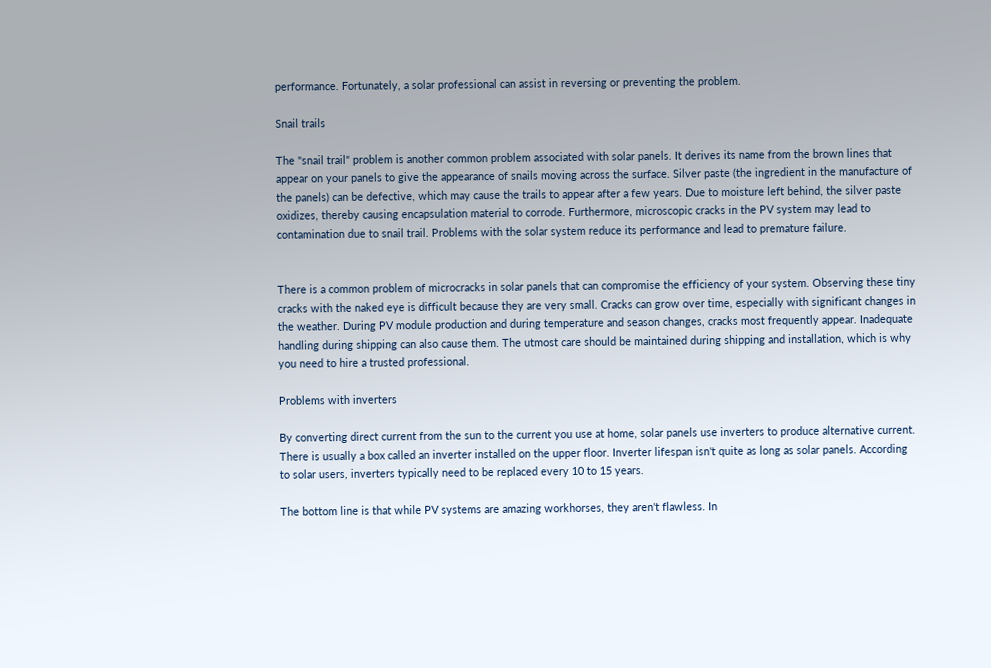performance. Fortunately, a solar professional can assist in reversing or preventing the problem.

Snail trails

The "snail trail" problem is another common problem associated with solar panels. It derives its name from the brown lines that appear on your panels to give the appearance of snails moving across the surface. Silver paste (the ingredient in the manufacture of the panels) can be defective, which may cause the trails to appear after a few years. Due to moisture left behind, the silver paste oxidizes, thereby causing encapsulation material to corrode. Furthermore, microscopic cracks in the PV system may lead to contamination due to snail trail. Problems with the solar system reduce its performance and lead to premature failure.


There is a common problem of microcracks in solar panels that can compromise the efficiency of your system. Observing these tiny cracks with the naked eye is difficult because they are very small. Cracks can grow over time, especially with significant changes in the weather. During PV module production and during temperature and season changes, cracks most frequently appear. Inadequate handling during shipping can also cause them. The utmost care should be maintained during shipping and installation, which is why you need to hire a trusted professional.

Problems with inverters

By converting direct current from the sun to the current you use at home, solar panels use inverters to produce alternative current. There is usually a box called an inverter installed on the upper floor. Inverter lifespan isn't quite as long as solar panels. According to solar users, inverters typically need to be replaced every 10 to 15 years.

The bottom line is that while PV systems are amazing workhorses, they aren't flawless. In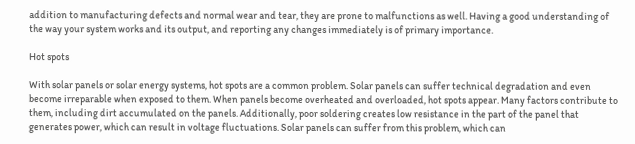addition to manufacturing defects and normal wear and tear, they are prone to malfunctions as well. Having a good understanding of the way your system works and its output, and reporting any changes immediately is of primary importance.

Hot spots

With solar panels or solar energy systems, hot spots are a common problem. Solar panels can suffer technical degradation and even become irreparable when exposed to them. When panels become overheated and overloaded, hot spots appear. Many factors contribute to them, including dirt accumulated on the panels. Additionally, poor soldering creates low resistance in the part of the panel that generates power, which can result in voltage fluctuations. Solar panels can suffer from this problem, which can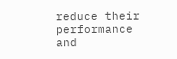reduce their performance and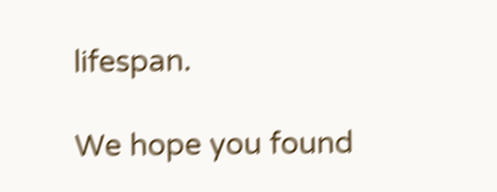lifespan.

We hope you found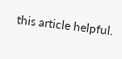this article helpful.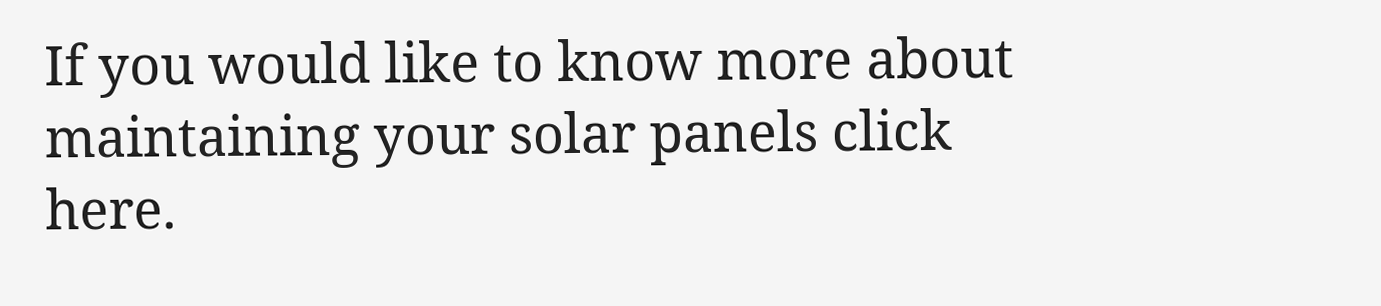If you would like to know more about maintaining your solar panels click here.